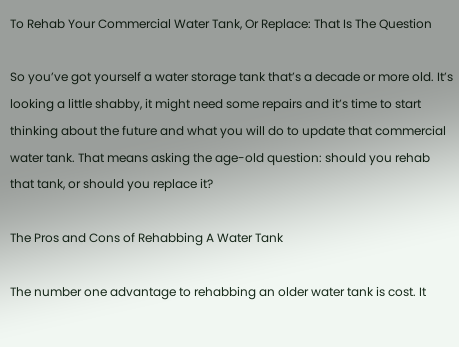To Rehab Your Commercial Water Tank, Or Replace: That Is The Question

So you’ve got yourself a water storage tank that’s a decade or more old. It’s looking a little shabby, it might need some repairs and it’s time to start thinking about the future and what you will do to update that commercial water tank. That means asking the age-old question: should you rehab that tank, or should you replace it?

The Pros and Cons of Rehabbing A Water Tank

The number one advantage to rehabbing an older water tank is cost. It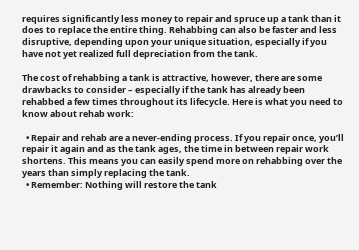requires significantly less money to repair and spruce up a tank than it does to replace the entire thing. Rehabbing can also be faster and less disruptive, depending upon your unique situation, especially if you have not yet realized full depreciation from the tank.

The cost of rehabbing a tank is attractive, however, there are some drawbacks to consider – especially if the tank has already been rehabbed a few times throughout its lifecycle. Here is what you need to know about rehab work:

  • Repair and rehab are a never-ending process. If you repair once, you’ll repair it again and as the tank ages, the time in between repair work shortens. This means you can easily spend more on rehabbing over the years than simply replacing the tank.
  • Remember: Nothing will restore the tank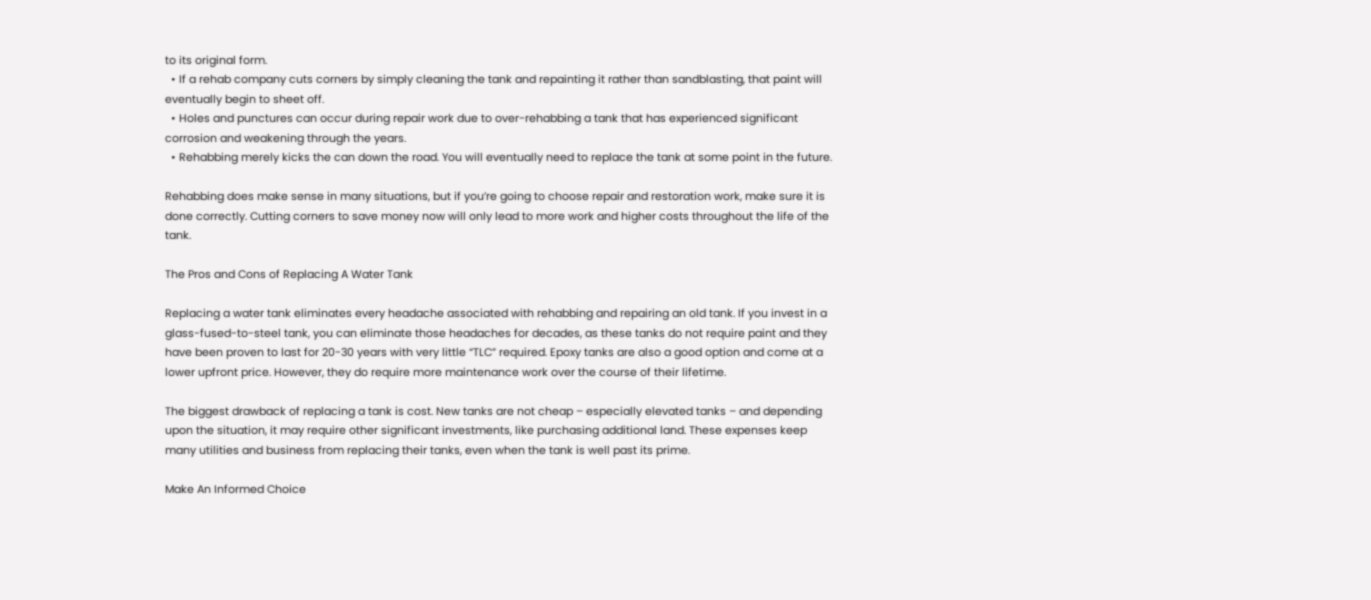to its original form.
  • If a rehab company cuts corners by simply cleaning the tank and repainting it rather than sandblasting, that paint will eventually begin to sheet off.
  • Holes and punctures can occur during repair work due to over-rehabbing a tank that has experienced significant corrosion and weakening through the years.
  • Rehabbing merely kicks the can down the road. You will eventually need to replace the tank at some point in the future.

Rehabbing does make sense in many situations, but if you’re going to choose repair and restoration work, make sure it is done correctly. Cutting corners to save money now will only lead to more work and higher costs throughout the life of the tank.

The Pros and Cons of Replacing A Water Tank

Replacing a water tank eliminates every headache associated with rehabbing and repairing an old tank. If you invest in a glass-fused-to-steel tank, you can eliminate those headaches for decades, as these tanks do not require paint and they have been proven to last for 20-30 years with very little “TLC” required. Epoxy tanks are also a good option and come at a lower upfront price. However, they do require more maintenance work over the course of their lifetime.

The biggest drawback of replacing a tank is cost. New tanks are not cheap – especially elevated tanks – and depending upon the situation, it may require other significant investments, like purchasing additional land. These expenses keep many utilities and business from replacing their tanks, even when the tank is well past its prime.

Make An Informed Choice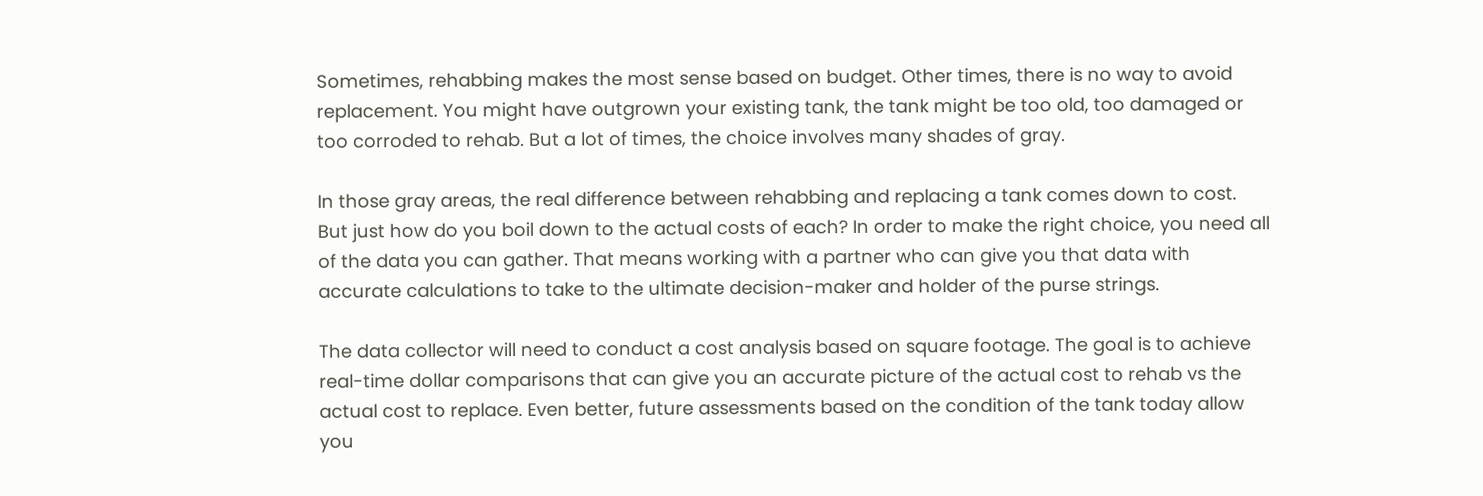Sometimes, rehabbing makes the most sense based on budget. Other times, there is no way to avoid replacement. You might have outgrown your existing tank, the tank might be too old, too damaged or too corroded to rehab. But a lot of times, the choice involves many shades of gray.

In those gray areas, the real difference between rehabbing and replacing a tank comes down to cost. But just how do you boil down to the actual costs of each? In order to make the right choice, you need all of the data you can gather. That means working with a partner who can give you that data with accurate calculations to take to the ultimate decision-maker and holder of the purse strings.

The data collector will need to conduct a cost analysis based on square footage. The goal is to achieve real-time dollar comparisons that can give you an accurate picture of the actual cost to rehab vs the actual cost to replace. Even better, future assessments based on the condition of the tank today allow you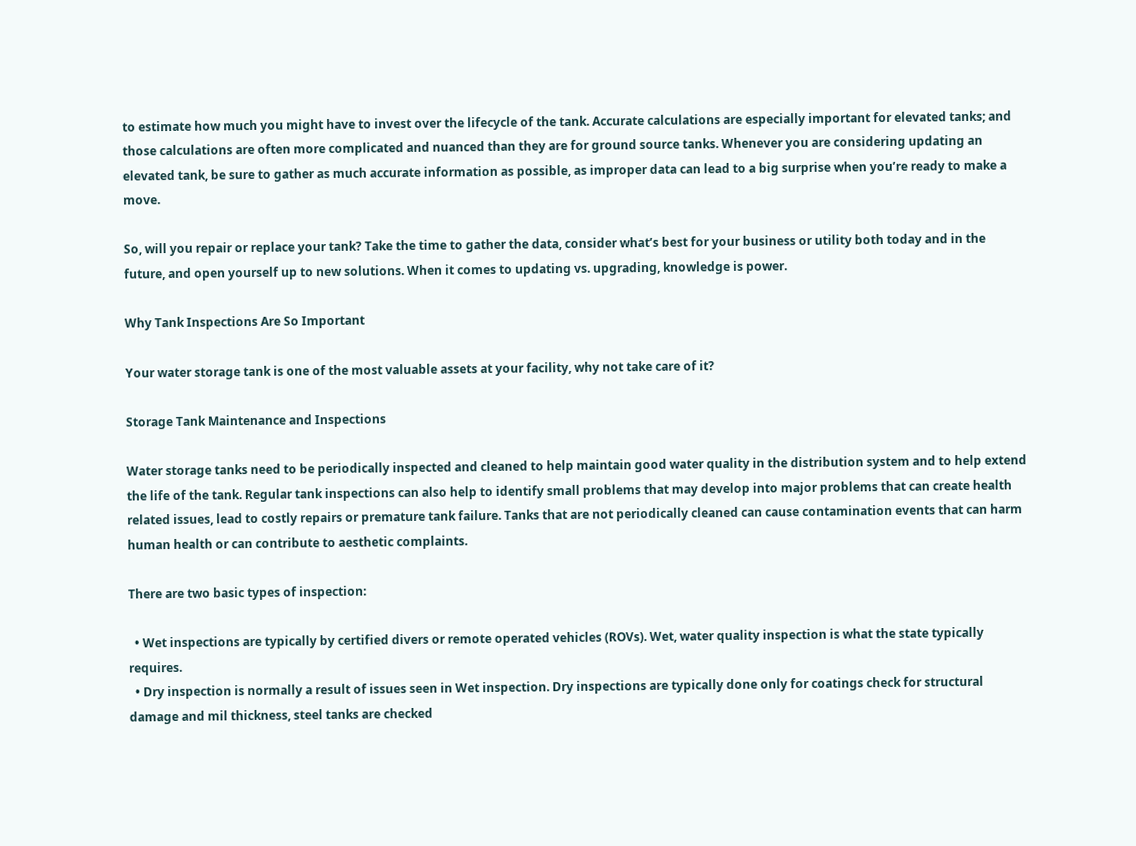to estimate how much you might have to invest over the lifecycle of the tank. Accurate calculations are especially important for elevated tanks; and those calculations are often more complicated and nuanced than they are for ground source tanks. Whenever you are considering updating an elevated tank, be sure to gather as much accurate information as possible, as improper data can lead to a big surprise when you’re ready to make a move.

So, will you repair or replace your tank? Take the time to gather the data, consider what’s best for your business or utility both today and in the future, and open yourself up to new solutions. When it comes to updating vs. upgrading, knowledge is power.

Why Tank Inspections Are So Important

Your water storage tank is one of the most valuable assets at your facility, why not take care of it?

Storage Tank Maintenance and Inspections

Water storage tanks need to be periodically inspected and cleaned to help maintain good water quality in the distribution system and to help extend the life of the tank. Regular tank inspections can also help to identify small problems that may develop into major problems that can create health related issues, lead to costly repairs or premature tank failure. Tanks that are not periodically cleaned can cause contamination events that can harm human health or can contribute to aesthetic complaints.

There are two basic types of inspection:

  • Wet inspections are typically by certified divers or remote operated vehicles (ROVs). Wet, water quality inspection is what the state typically requires.
  • Dry inspection is normally a result of issues seen in Wet inspection. Dry inspections are typically done only for coatings check for structural damage and mil thickness, steel tanks are checked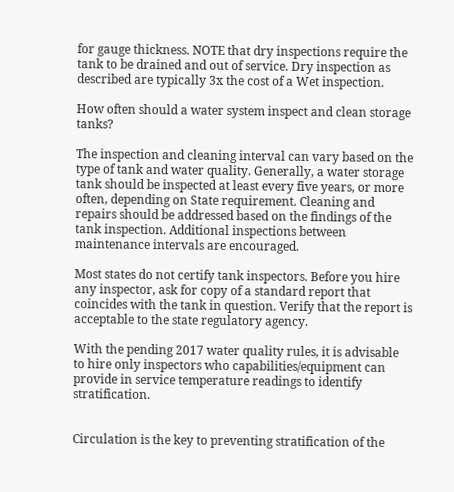for gauge thickness. NOTE that dry inspections require the tank to be drained and out of service. Dry inspection as described are typically 3x the cost of a Wet inspection.

How often should a water system inspect and clean storage tanks?

The inspection and cleaning interval can vary based on the type of tank and water quality. Generally, a water storage tank should be inspected at least every five years, or more often, depending on State requirement. Cleaning and repairs should be addressed based on the findings of the tank inspection. Additional inspections between maintenance intervals are encouraged.

Most states do not certify tank inspectors. Before you hire any inspector, ask for copy of a standard report that coincides with the tank in question. Verify that the report is acceptable to the state regulatory agency.

With the pending 2017 water quality rules, it is advisable to hire only inspectors who capabilities/equipment can provide in service temperature readings to identify stratification.


Circulation is the key to preventing stratification of the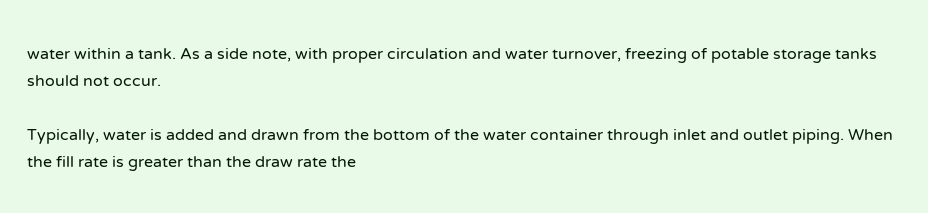water within a tank. As a side note, with proper circulation and water turnover, freezing of potable storage tanks should not occur.

Typically, water is added and drawn from the bottom of the water container through inlet and outlet piping. When the fill rate is greater than the draw rate the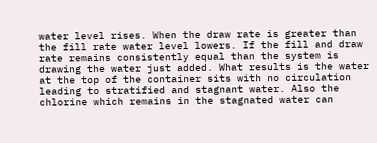water level rises. When the draw rate is greater than the fill rate water level lowers. If the fill and draw rate remains consistently equal than the system is drawing the water just added. What results is the water at the top of the container sits with no circulation leading to stratified and stagnant water. Also the chlorine which remains in the stagnated water can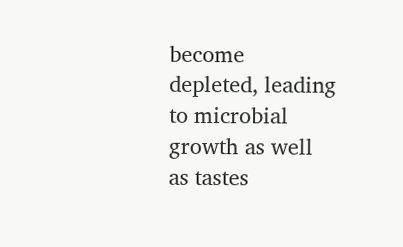become depleted, leading to microbial growth as well as tastes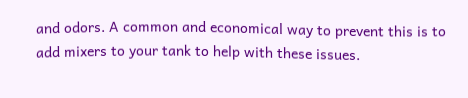and odors. A common and economical way to prevent this is to add mixers to your tank to help with these issues.